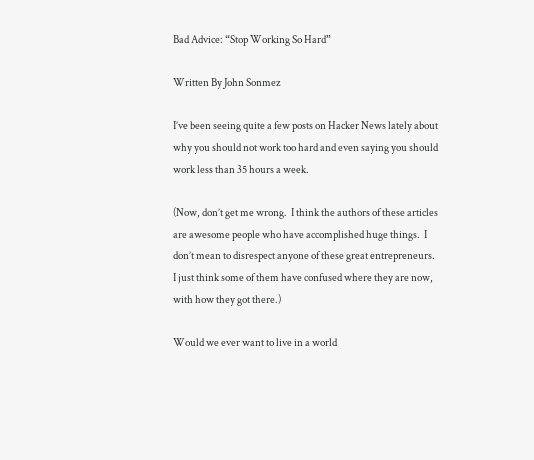Bad Advice: “Stop Working So Hard”

Written By John Sonmez

I’ve been seeing quite a few posts on Hacker News lately about why you should not work too hard and even saying you should work less than 35 hours a week.

(Now, don’t get me wrong.  I think the authors of these articles are awesome people who have accomplished huge things.  I don’t mean to disrespect anyone of these great entrepreneurs.  I just think some of them have confused where they are now, with how they got there.)

Would we ever want to live in a world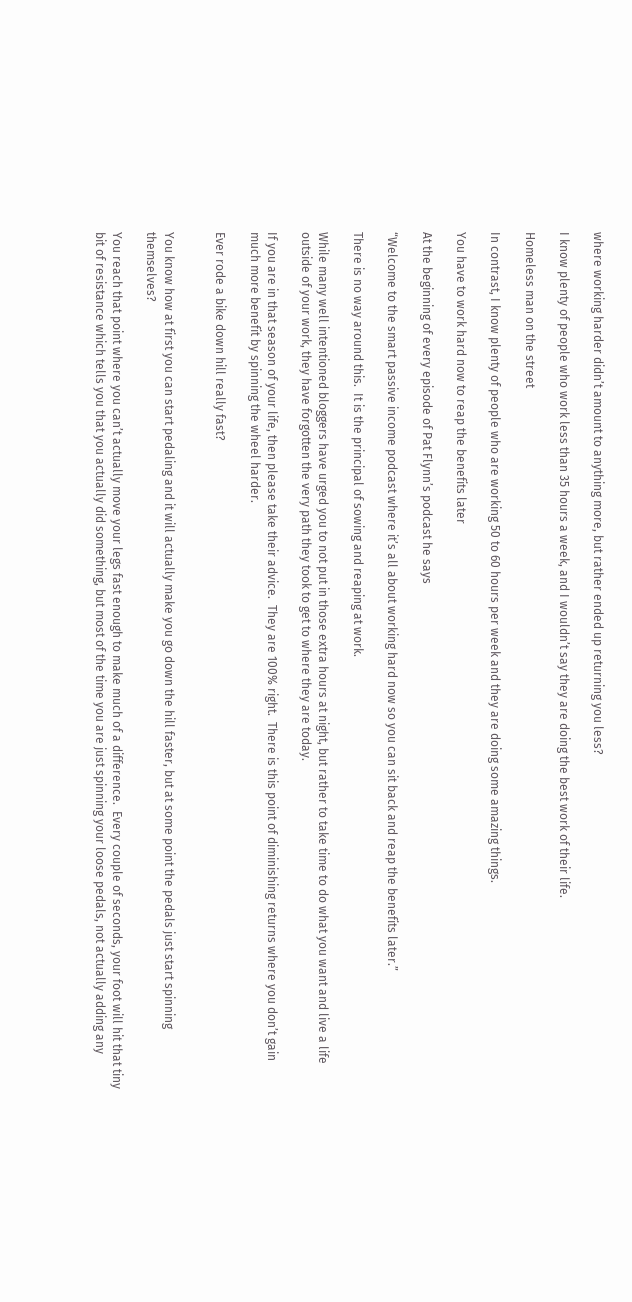where working harder didn’t amount to anything more, but rather ended up returning you less?

I know plenty of people who work less than 35 hours a week, and I wouldn’t say they are doing the best work of their life.

Homeless man on the street

In contrast, I know plenty of people who are working 50 to 60 hours per week and they are doing some amazing things.

You have to work hard now to reap the benefits later

At the beginning of every episode of Pat Flynn’s podcast he says

“Welcome to the smart passive income podcast where it’s all about working hard now so you can sit back and reap the benefits later.”

There is no way around this.  It is the principal of sowing and reaping at work.

While many well intentioned bloggers have urged you to not put in those extra hours at night, but rather to take time to do what you want and live a life outside of your work, they have forgotten the very path they took to get to where they are today.

If you are in that season of your life, then please take their advice.  They are 100% right.  There is this point of diminishing returns where you don’t gain much more benefit by spinning the wheel harder.

Ever rode a bike down hill really fast?


You know how at first you can start pedaling and it will actually make you go down the hill faster, but at some point the pedals just start spinning themselves?

You reach that point where you can’t actually move your legs fast enough to make much of a difference.  Every couple of seconds, your foot will hit that tiny bit of resistance which tells you that you actually did something, but most of the time you are just spinning your loose pedals, not actually adding any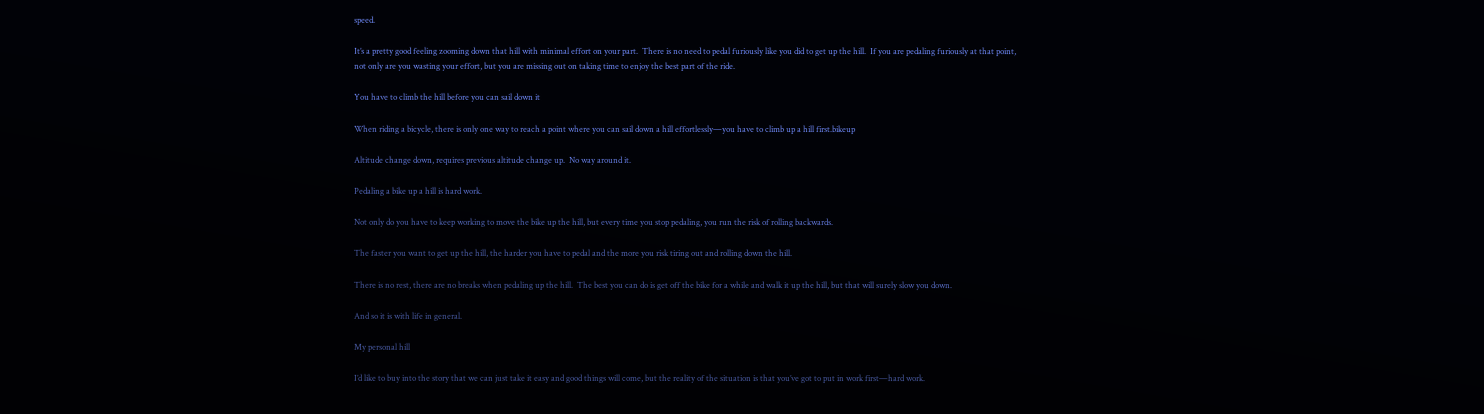speed.

It’s a pretty good feeling zooming down that hill with minimal effort on your part.  There is no need to pedal furiously like you did to get up the hill.  If you are pedaling furiously at that point, not only are you wasting your effort, but you are missing out on taking time to enjoy the best part of the ride.

You have to climb the hill before you can sail down it

When riding a bicycle, there is only one way to reach a point where you can sail down a hill effortlessly—you have to climb up a hill first.bikeup

Altitude change down, requires previous altitude change up.  No way around it.

Pedaling a bike up a hill is hard work.

Not only do you have to keep working to move the bike up the hill, but every time you stop pedaling, you run the risk of rolling backwards.

The faster you want to get up the hill, the harder you have to pedal and the more you risk tiring out and rolling down the hill.

There is no rest, there are no breaks when pedaling up the hill.  The best you can do is get off the bike for a while and walk it up the hill, but that will surely slow you down.

And so it is with life in general.

My personal hill

I’d like to buy into the story that we can just take it easy and good things will come, but the reality of the situation is that you’ve got to put in work first—hard work.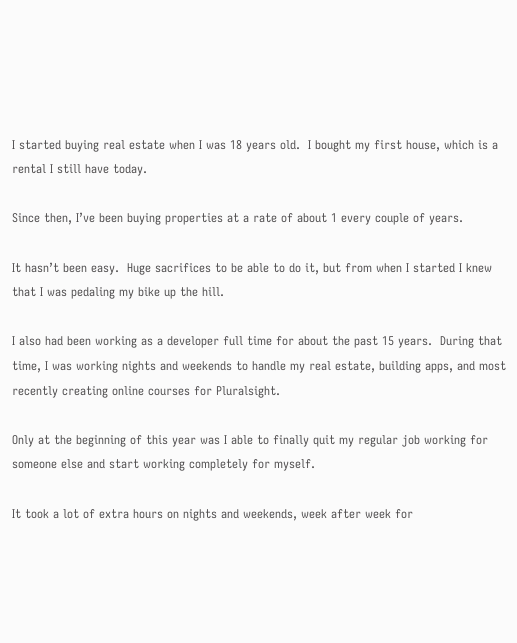I started buying real estate when I was 18 years old.  I bought my first house, which is a rental I still have today.

Since then, I’ve been buying properties at a rate of about 1 every couple of years.

It hasn’t been easy.  Huge sacrifices to be able to do it, but from when I started I knew that I was pedaling my bike up the hill.

I also had been working as a developer full time for about the past 15 years.  During that time, I was working nights and weekends to handle my real estate, building apps, and most recently creating online courses for Pluralsight.

Only at the beginning of this year was I able to finally quit my regular job working for someone else and start working completely for myself.

It took a lot of extra hours on nights and weekends, week after week for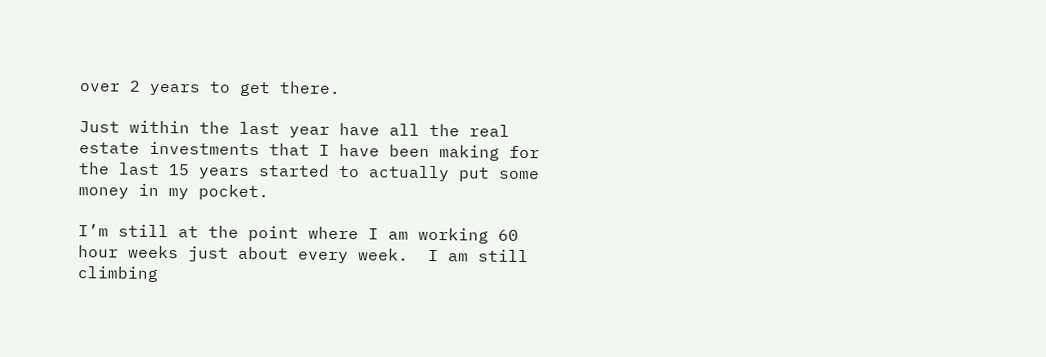over 2 years to get there.

Just within the last year have all the real estate investments that I have been making for the last 15 years started to actually put some money in my pocket.

I’m still at the point where I am working 60 hour weeks just about every week.  I am still climbing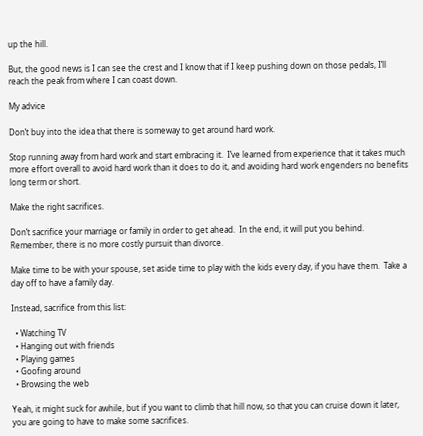up the hill.

But, the good news is I can see the crest and I know that if I keep pushing down on those pedals, I’ll reach the peak from where I can coast down.

My advice

Don’t buy into the idea that there is someway to get around hard work.

Stop running away from hard work and start embracing it.  I’ve learned from experience that it takes much more effort overall to avoid hard work than it does to do it, and avoiding hard work engenders no benefits long term or short.

Make the right sacrifices.

Don’t sacrifice your marriage or family in order to get ahead.  In the end, it will put you behind.  Remember, there is no more costly pursuit than divorce.

Make time to be with your spouse, set aside time to play with the kids every day, if you have them.  Take a day off to have a family day.

Instead, sacrifice from this list:

  • Watching TV
  • Hanging out with friends
  • Playing games
  • Goofing around
  • Browsing the web

Yeah, it might suck for awhile, but if you want to climb that hill now, so that you can cruise down it later, you are going to have to make some sacrifices.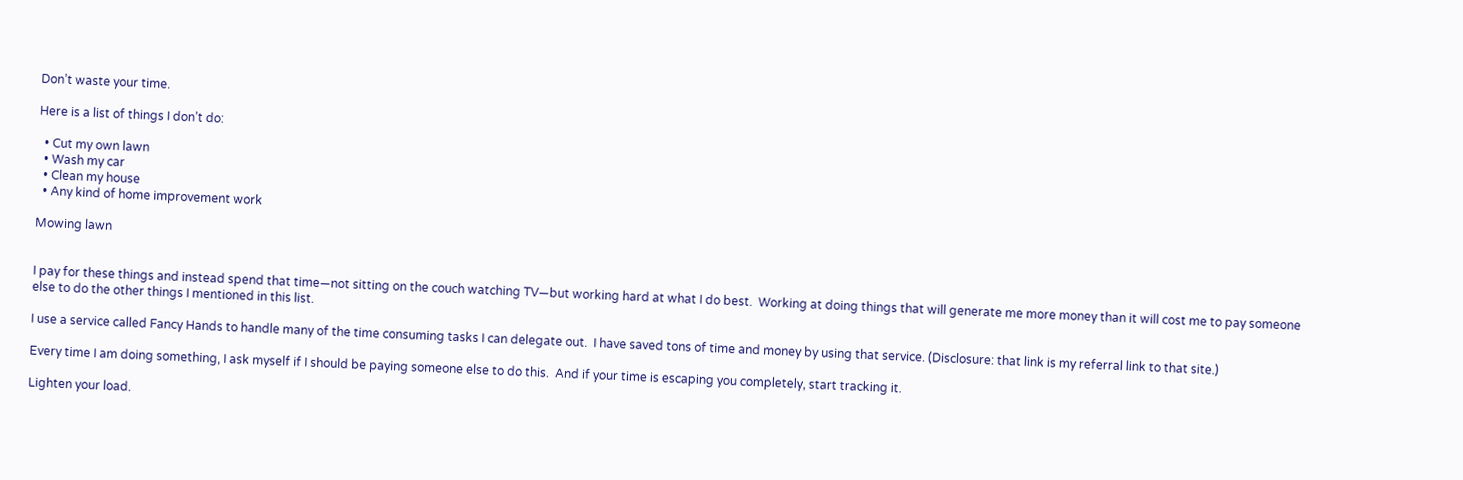Don’t waste your time.

Here is a list of things I don’t do:

  • Cut my own lawn
  • Wash my car
  • Clean my house
  • Any kind of home improvement work

Mowing lawn


I pay for these things and instead spend that time—not sitting on the couch watching TV—but working hard at what I do best.  Working at doing things that will generate me more money than it will cost me to pay someone else to do the other things I mentioned in this list.

I use a service called Fancy Hands to handle many of the time consuming tasks I can delegate out.  I have saved tons of time and money by using that service. (Disclosure: that link is my referral link to that site.)

Every time I am doing something, I ask myself if I should be paying someone else to do this.  And if your time is escaping you completely, start tracking it.

Lighten your load.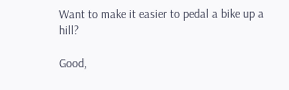Want to make it easier to pedal a bike up a hill?

Good,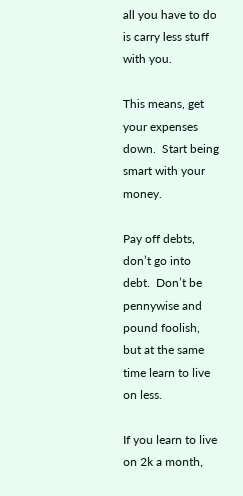all you have to do is carry less stuff with you.

This means, get your expenses down.  Start being smart with your money.

Pay off debts, don’t go into debt.  Don’t be pennywise and pound foolish, but at the same time learn to live on less.

If you learn to live on 2k a month,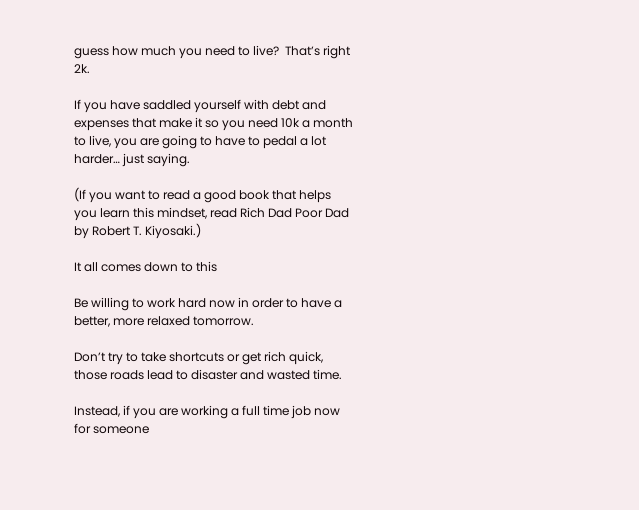guess how much you need to live?  That’s right 2k.

If you have saddled yourself with debt and expenses that make it so you need 10k a month to live, you are going to have to pedal a lot harder… just saying.

(If you want to read a good book that helps you learn this mindset, read Rich Dad Poor Dad by Robert T. Kiyosaki.)

It all comes down to this

Be willing to work hard now in order to have a better, more relaxed tomorrow.

Don’t try to take shortcuts or get rich quick, those roads lead to disaster and wasted time.

Instead, if you are working a full time job now for someone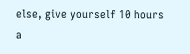else, give yourself 10 hours a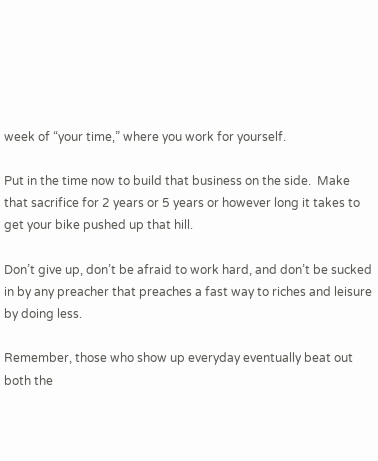week of “your time,” where you work for yourself.

Put in the time now to build that business on the side.  Make that sacrifice for 2 years or 5 years or however long it takes to get your bike pushed up that hill.

Don’t give up, don’t be afraid to work hard, and don’t be sucked in by any preacher that preaches a fast way to riches and leisure by doing less.

Remember, those who show up everyday eventually beat out both the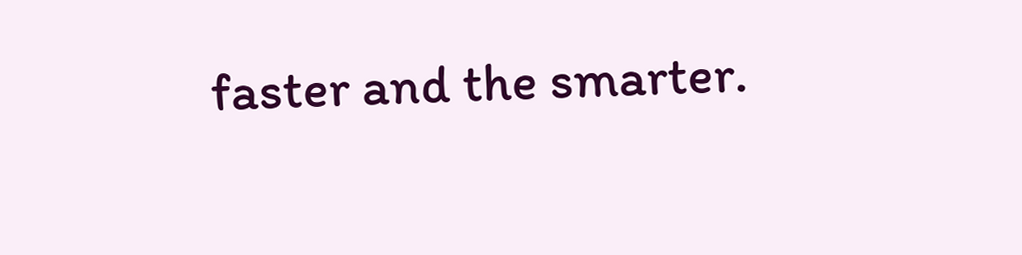faster and the smarter.